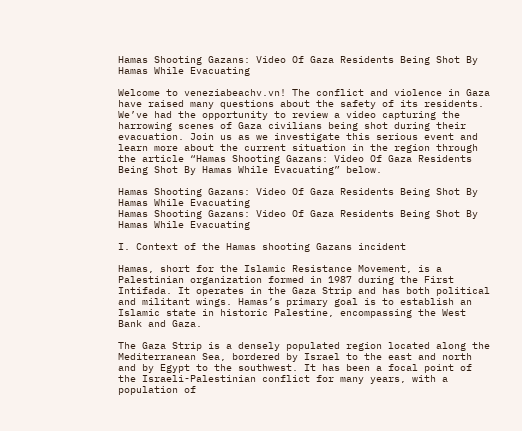Hamas Shooting Gazans: Video Of Gaza Residents Being Shot By Hamas While Evacuating

Welcome to veneziabeachv.vn! The conflict and violence in Gaza have raised many questions about the safety of its residents. We’ve had the opportunity to review a video capturing the harrowing scenes of Gaza civilians being shot during their evacuation. Join us as we investigate this serious event and learn more about the current situation in the region through the article “Hamas Shooting Gazans: Video Of Gaza Residents Being Shot By Hamas While Evacuating” below.

Hamas Shooting Gazans: Video Of Gaza Residents Being Shot By Hamas While Evacuating
Hamas Shooting Gazans: Video Of Gaza Residents Being Shot By Hamas While Evacuating

I. Context of the Hamas shooting Gazans incident

Hamas, short for the Islamic Resistance Movement, is a Palestinian organization formed in 1987 during the First Intifada. It operates in the Gaza Strip and has both political and militant wings. Hamas’s primary goal is to establish an Islamic state in historic Palestine, encompassing the West Bank and Gaza.

The Gaza Strip is a densely populated region located along the Mediterranean Sea, bordered by Israel to the east and north and by Egypt to the southwest. It has been a focal point of the Israeli-Palestinian conflict for many years, with a population of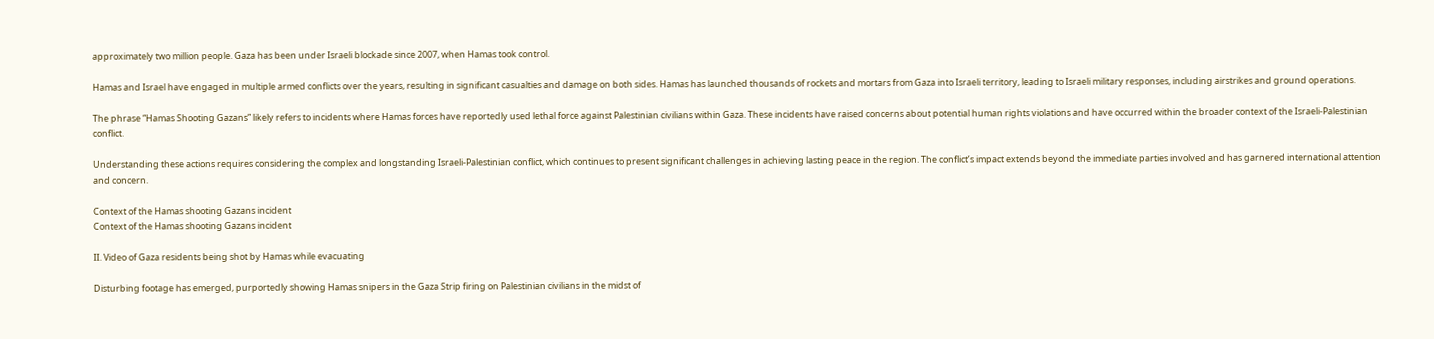approximately two million people. Gaza has been under Israeli blockade since 2007, when Hamas took control.

Hamas and Israel have engaged in multiple armed conflicts over the years, resulting in significant casualties and damage on both sides. Hamas has launched thousands of rockets and mortars from Gaza into Israeli territory, leading to Israeli military responses, including airstrikes and ground operations.

The phrase “Hamas Shooting Gazans” likely refers to incidents where Hamas forces have reportedly used lethal force against Palestinian civilians within Gaza. These incidents have raised concerns about potential human rights violations and have occurred within the broader context of the Israeli-Palestinian conflict.

Understanding these actions requires considering the complex and longstanding Israeli-Palestinian conflict, which continues to present significant challenges in achieving lasting peace in the region. The conflict’s impact extends beyond the immediate parties involved and has garnered international attention and concern.

Context of the Hamas shooting Gazans incident
Context of the Hamas shooting Gazans incident

II. Video of Gaza residents being shot by Hamas while evacuating

Disturbing footage has emerged, purportedly showing Hamas snipers in the Gaza Strip firing on Palestinian civilians in the midst of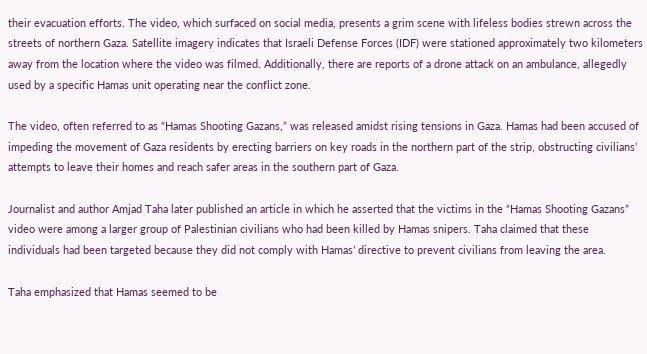their evacuation efforts. The video, which surfaced on social media, presents a grim scene with lifeless bodies strewn across the streets of northern Gaza. Satellite imagery indicates that Israeli Defense Forces (IDF) were stationed approximately two kilometers away from the location where the video was filmed. Additionally, there are reports of a drone attack on an ambulance, allegedly used by a specific Hamas unit operating near the conflict zone.

The video, often referred to as “Hamas Shooting Gazans,” was released amidst rising tensions in Gaza. Hamas had been accused of impeding the movement of Gaza residents by erecting barriers on key roads in the northern part of the strip, obstructing civilians’ attempts to leave their homes and reach safer areas in the southern part of Gaza.

Journalist and author Amjad Taha later published an article in which he asserted that the victims in the “Hamas Shooting Gazans” video were among a larger group of Palestinian civilians who had been killed by Hamas snipers. Taha claimed that these individuals had been targeted because they did not comply with Hamas’ directive to prevent civilians from leaving the area.

Taha emphasized that Hamas seemed to be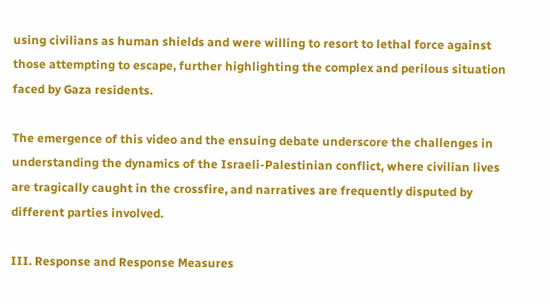using civilians as human shields and were willing to resort to lethal force against those attempting to escape, further highlighting the complex and perilous situation faced by Gaza residents.

The emergence of this video and the ensuing debate underscore the challenges in understanding the dynamics of the Israeli-Palestinian conflict, where civilian lives are tragically caught in the crossfire, and narratives are frequently disputed by different parties involved.

III. Response and Response Measures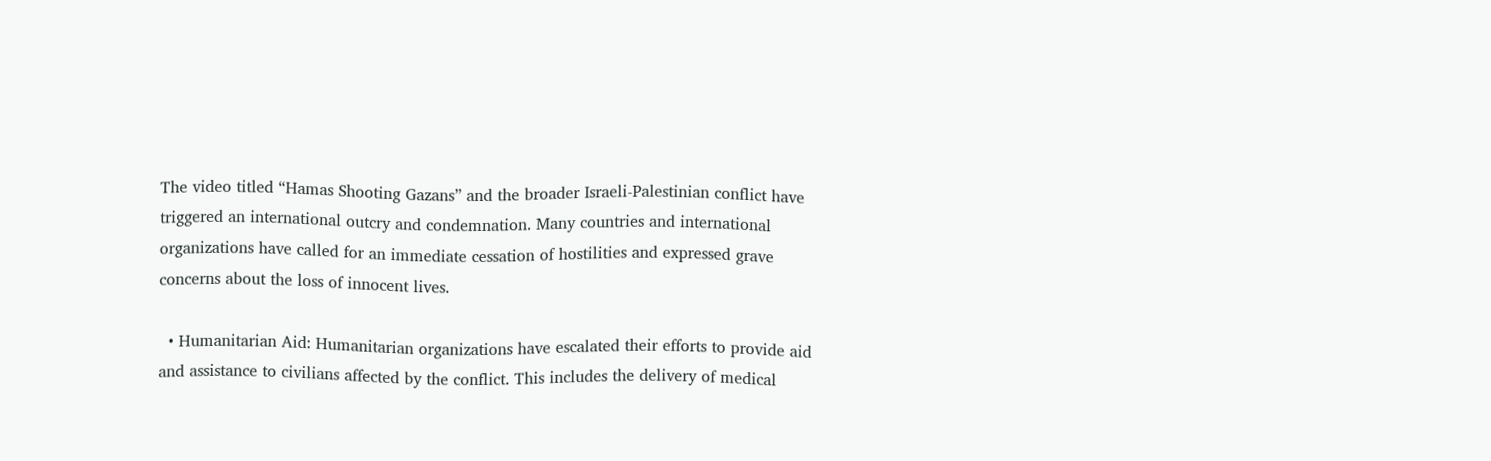The video titled “Hamas Shooting Gazans” and the broader Israeli-Palestinian conflict have triggered an international outcry and condemnation. Many countries and international organizations have called for an immediate cessation of hostilities and expressed grave concerns about the loss of innocent lives.

  • Humanitarian Aid: Humanitarian organizations have escalated their efforts to provide aid and assistance to civilians affected by the conflict. This includes the delivery of medical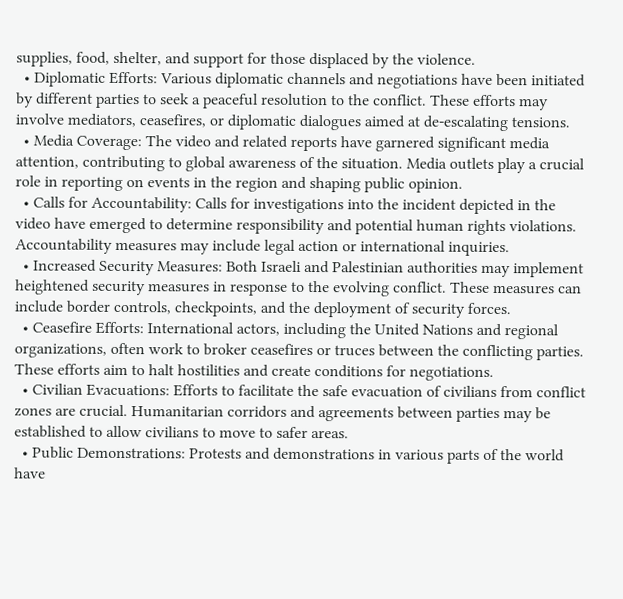supplies, food, shelter, and support for those displaced by the violence.
  • Diplomatic Efforts: Various diplomatic channels and negotiations have been initiated by different parties to seek a peaceful resolution to the conflict. These efforts may involve mediators, ceasefires, or diplomatic dialogues aimed at de-escalating tensions.
  • Media Coverage: The video and related reports have garnered significant media attention, contributing to global awareness of the situation. Media outlets play a crucial role in reporting on events in the region and shaping public opinion.
  • Calls for Accountability: Calls for investigations into the incident depicted in the video have emerged to determine responsibility and potential human rights violations. Accountability measures may include legal action or international inquiries.
  • Increased Security Measures: Both Israeli and Palestinian authorities may implement heightened security measures in response to the evolving conflict. These measures can include border controls, checkpoints, and the deployment of security forces.
  • Ceasefire Efforts: International actors, including the United Nations and regional organizations, often work to broker ceasefires or truces between the conflicting parties. These efforts aim to halt hostilities and create conditions for negotiations.
  • Civilian Evacuations: Efforts to facilitate the safe evacuation of civilians from conflict zones are crucial. Humanitarian corridors and agreements between parties may be established to allow civilians to move to safer areas.
  • Public Demonstrations: Protests and demonstrations in various parts of the world have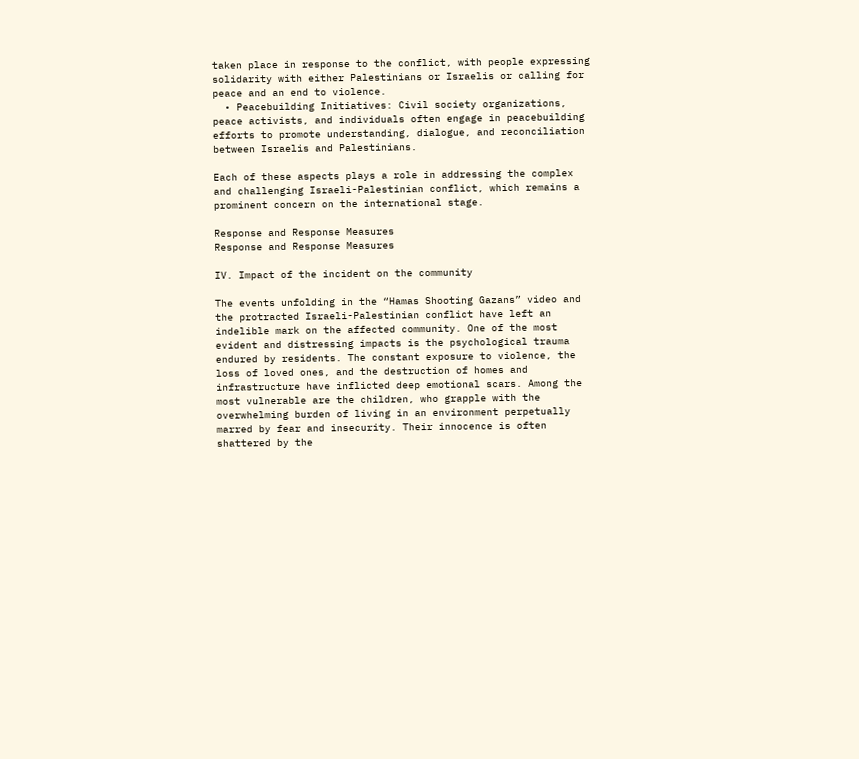taken place in response to the conflict, with people expressing solidarity with either Palestinians or Israelis or calling for peace and an end to violence.
  • Peacebuilding Initiatives: Civil society organizations, peace activists, and individuals often engage in peacebuilding efforts to promote understanding, dialogue, and reconciliation between Israelis and Palestinians.

Each of these aspects plays a role in addressing the complex and challenging Israeli-Palestinian conflict, which remains a prominent concern on the international stage.

Response and Response Measures
Response and Response Measures

IV. Impact of the incident on the community

The events unfolding in the “Hamas Shooting Gazans” video and the protracted Israeli-Palestinian conflict have left an indelible mark on the affected community. One of the most evident and distressing impacts is the psychological trauma endured by residents. The constant exposure to violence, the loss of loved ones, and the destruction of homes and infrastructure have inflicted deep emotional scars. Among the most vulnerable are the children, who grapple with the overwhelming burden of living in an environment perpetually marred by fear and insecurity. Their innocence is often shattered by the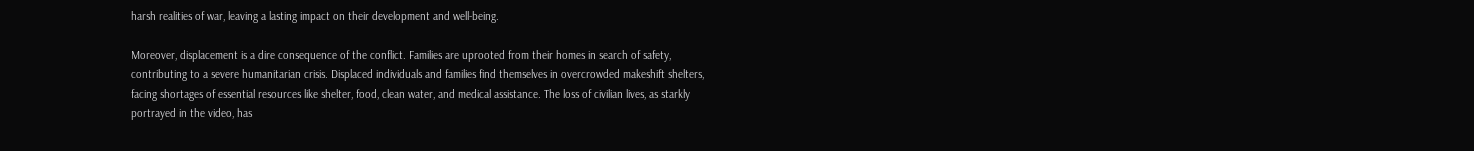harsh realities of war, leaving a lasting impact on their development and well-being.

Moreover, displacement is a dire consequence of the conflict. Families are uprooted from their homes in search of safety, contributing to a severe humanitarian crisis. Displaced individuals and families find themselves in overcrowded makeshift shelters, facing shortages of essential resources like shelter, food, clean water, and medical assistance. The loss of civilian lives, as starkly portrayed in the video, has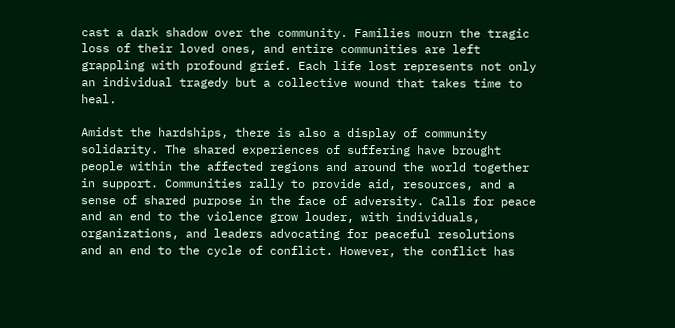cast a dark shadow over the community. Families mourn the tragic loss of their loved ones, and entire communities are left grappling with profound grief. Each life lost represents not only an individual tragedy but a collective wound that takes time to heal.

Amidst the hardships, there is also a display of community solidarity. The shared experiences of suffering have brought people within the affected regions and around the world together in support. Communities rally to provide aid, resources, and a sense of shared purpose in the face of adversity. Calls for peace and an end to the violence grow louder, with individuals, organizations, and leaders advocating for peaceful resolutions and an end to the cycle of conflict. However, the conflict has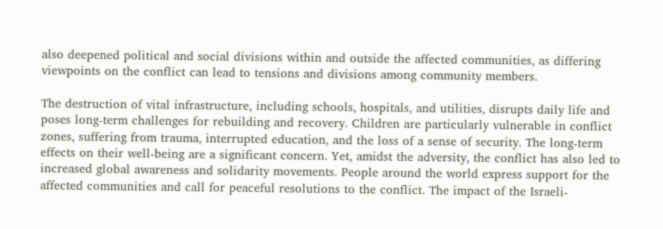also deepened political and social divisions within and outside the affected communities, as differing viewpoints on the conflict can lead to tensions and divisions among community members.

The destruction of vital infrastructure, including schools, hospitals, and utilities, disrupts daily life and poses long-term challenges for rebuilding and recovery. Children are particularly vulnerable in conflict zones, suffering from trauma, interrupted education, and the loss of a sense of security. The long-term effects on their well-being are a significant concern. Yet, amidst the adversity, the conflict has also led to increased global awareness and solidarity movements. People around the world express support for the affected communities and call for peaceful resolutions to the conflict. The impact of the Israeli-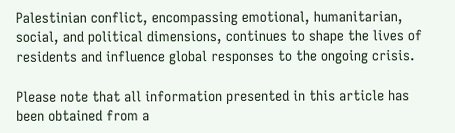Palestinian conflict, encompassing emotional, humanitarian, social, and political dimensions, continues to shape the lives of residents and influence global responses to the ongoing crisis.

Please note that all information presented in this article has been obtained from a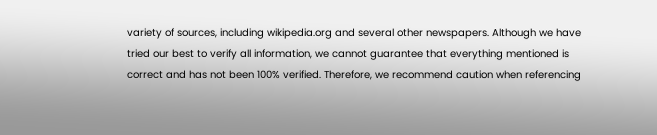variety of sources, including wikipedia.org and several other newspapers. Although we have tried our best to verify all information, we cannot guarantee that everything mentioned is correct and has not been 100% verified. Therefore, we recommend caution when referencing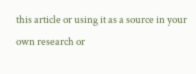this article or using it as a source in your own research or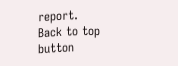report.
Back to top button